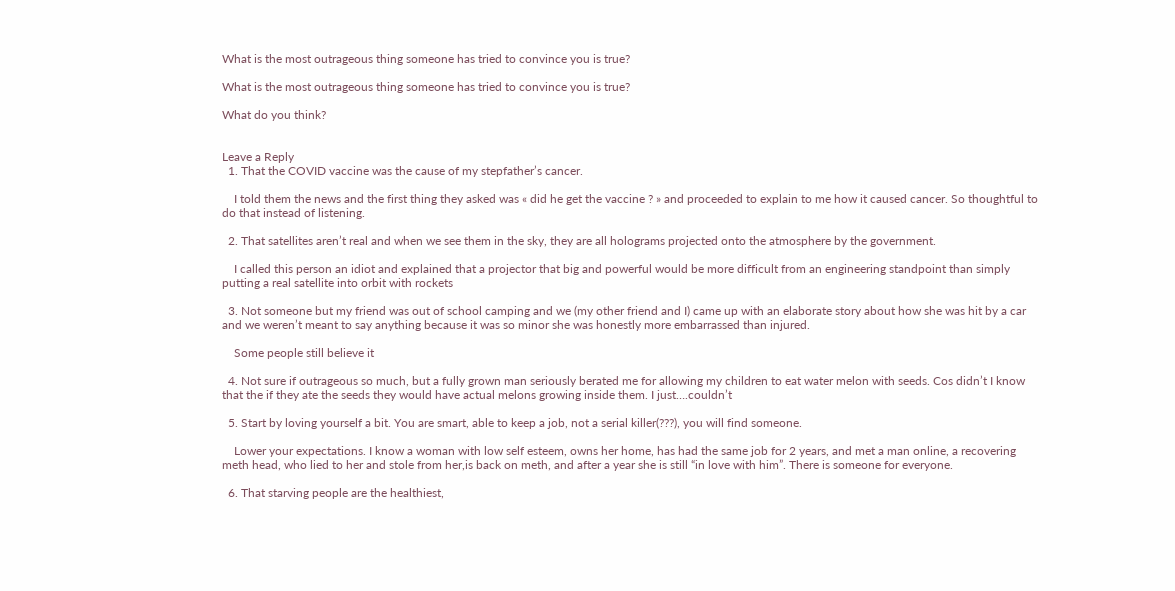What is the most outrageous thing someone has tried to convince you is true?

What is the most outrageous thing someone has tried to convince you is true?

What do you think?


Leave a Reply
  1. That the COVID vaccine was the cause of my stepfather’s cancer.

    I told them the news and the first thing they asked was « did he get the vaccine ? » and proceeded to explain to me how it caused cancer. So thoughtful to do that instead of listening.

  2. That satellites aren’t real and when we see them in the sky, they are all holograms projected onto the atmosphere by the government.

    I called this person an idiot and explained that a projector that big and powerful would be more difficult from an engineering standpoint than simply putting a real satellite into orbit with rockets

  3. Not someone but my friend was out of school camping and we (my other friend and I) came up with an elaborate story about how she was hit by a car and we weren’t meant to say anything because it was so minor she was honestly more embarrassed than injured.

    Some people still believe it

  4. Not sure if outrageous so much, but a fully grown man seriously berated me for allowing my children to eat water melon with seeds. Cos didn’t I know that the if they ate the seeds they would have actual melons growing inside them. I just….couldn’t

  5. Start by loving yourself a bit. You are smart, able to keep a job, not a serial killer(???), you will find someone.

    Lower your expectations. I know a woman with low self esteem, owns her home, has had the same job for 2 years, and met a man online, a recovering meth head, who lied to her and stole from her,is back on meth, and after a year she is still “in love with him”. There is someone for everyone.

  6. That starving people are the healthiest,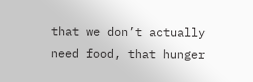that we don’t actually need food, that hunger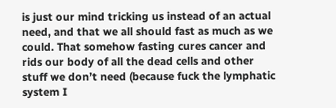is just our mind tricking us instead of an actual need, and that we all should fast as much as we could. That somehow fasting cures cancer and rids our body of all the dead cells and other stuff we don’t need (because fuck the lymphatic system I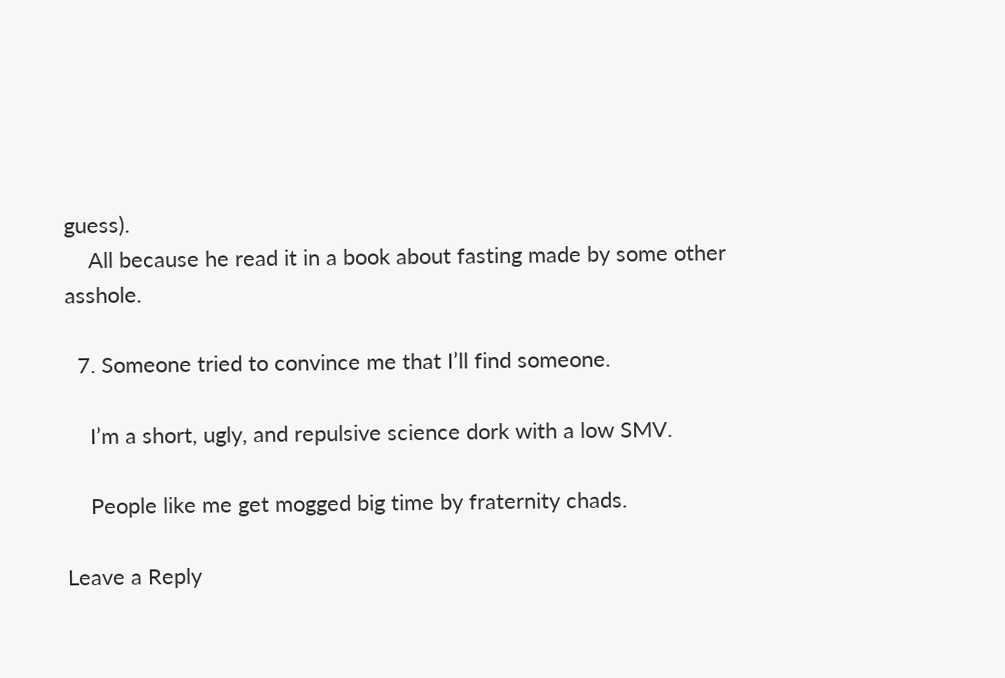guess).
    All because he read it in a book about fasting made by some other asshole.

  7. Someone tried to convince me that I’ll find someone.

    I’m a short, ugly, and repulsive science dork with a low SMV.

    People like me get mogged big time by fraternity chads.

Leave a Reply